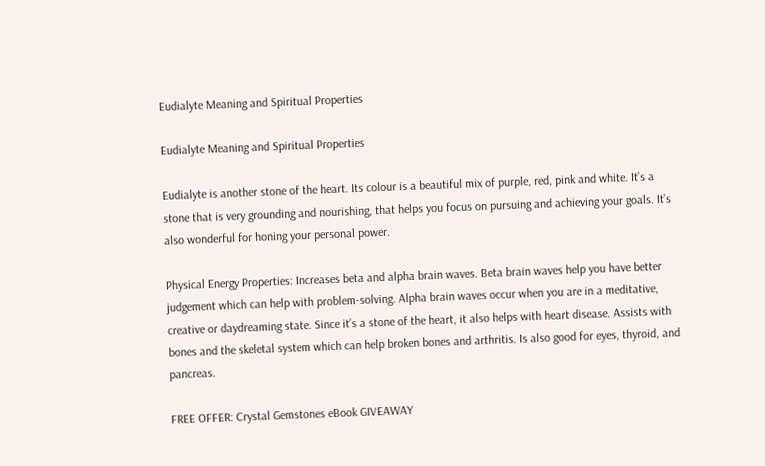Eudialyte Meaning and Spiritual Properties

Eudialyte Meaning and Spiritual Properties

Eudialyte is another stone of the heart. Its colour is a beautiful mix of purple, red, pink and white. It’s a stone that is very grounding and nourishing, that helps you focus on pursuing and achieving your goals. It’s also wonderful for honing your personal power.

Physical Energy Properties: Increases beta and alpha brain waves. Beta brain waves help you have better judgement which can help with problem-solving. Alpha brain waves occur when you are in a meditative, creative or daydreaming state. Since it’s a stone of the heart, it also helps with heart disease. Assists with bones and the skeletal system which can help broken bones and arthritis. Is also good for eyes, thyroid, and pancreas.

FREE OFFER: Crystal Gemstones eBook GIVEAWAY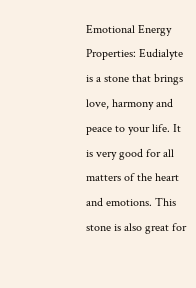Emotional Energy Properties: Eudialyte is a stone that brings love, harmony and peace to your life. It is very good for all matters of the heart and emotions. This stone is also great for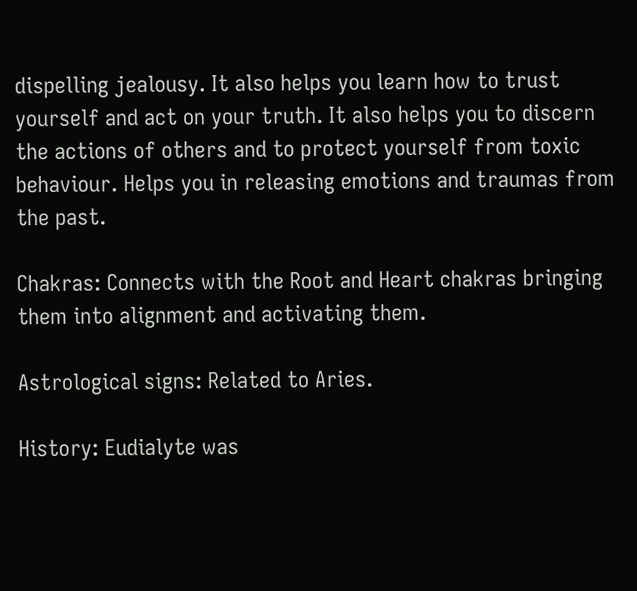dispelling jealousy. It also helps you learn how to trust yourself and act on your truth. It also helps you to discern the actions of others and to protect yourself from toxic behaviour. Helps you in releasing emotions and traumas from the past.

Chakras: Connects with the Root and Heart chakras bringing them into alignment and activating them.

Astrological signs: Related to Aries.

History: Eudialyte was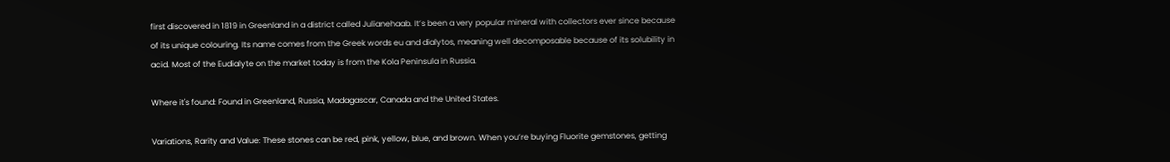first discovered in 1819 in Greenland in a district called Julianehaab. It’s been a very popular mineral with collectors ever since because of its unique colouring. Its name comes from the Greek words eu and dialytos, meaning well decomposable because of its solubility in acid. Most of the Eudialyte on the market today is from the Kola Peninsula in Russia.

Where it's found: Found in Greenland, Russia, Madagascar, Canada and the United States.

Variations, Rarity and Value: These stones can be red, pink, yellow, blue, and brown. When you’re buying Fluorite gemstones, getting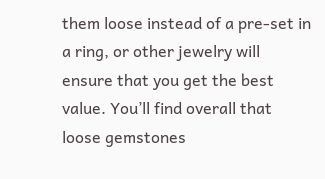them loose instead of a pre-set in a ring, or other jewelry will ensure that you get the best value. You’ll find overall that loose gemstones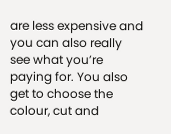are less expensive and you can also really see what you’re paying for. You also get to choose the colour, cut and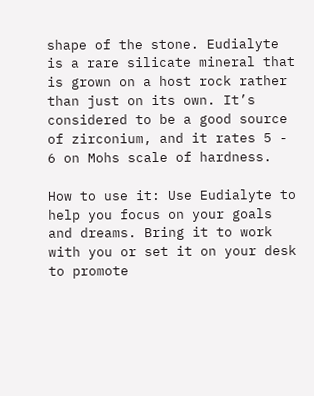shape of the stone. Eudialyte is a rare silicate mineral that is grown on a host rock rather than just on its own. It’s considered to be a good source of zirconium, and it rates 5 - 6 on Mohs scale of hardness.

How to use it: Use Eudialyte to help you focus on your goals and dreams. Bring it to work with you or set it on your desk to promote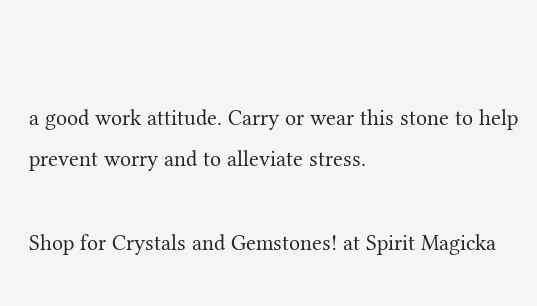a good work attitude. Carry or wear this stone to help prevent worry and to alleviate stress.

Shop for Crystals and Gemstones! at Spirit Magicka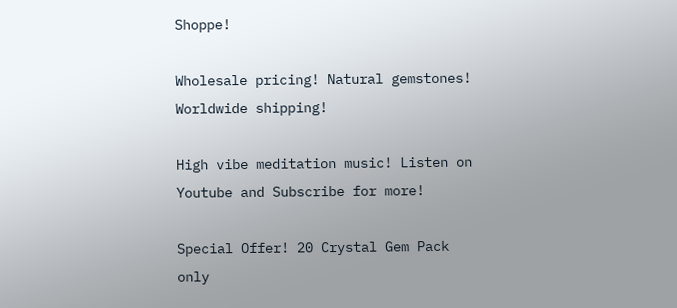Shoppe!

Wholesale pricing! Natural gemstones! Worldwide shipping!

High vibe meditation music! Listen on Youtube and Subscribe for more!

Special Offer! 20 Crystal Gem Pack only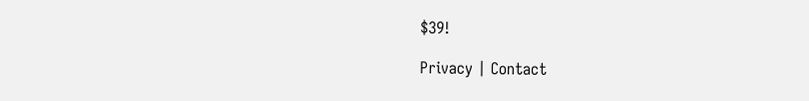$39!

Privacy | Contact